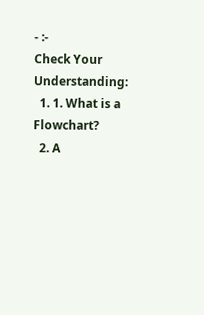- :-
Check Your Understanding:
  1. 1. What is a Flowchart?
  2. A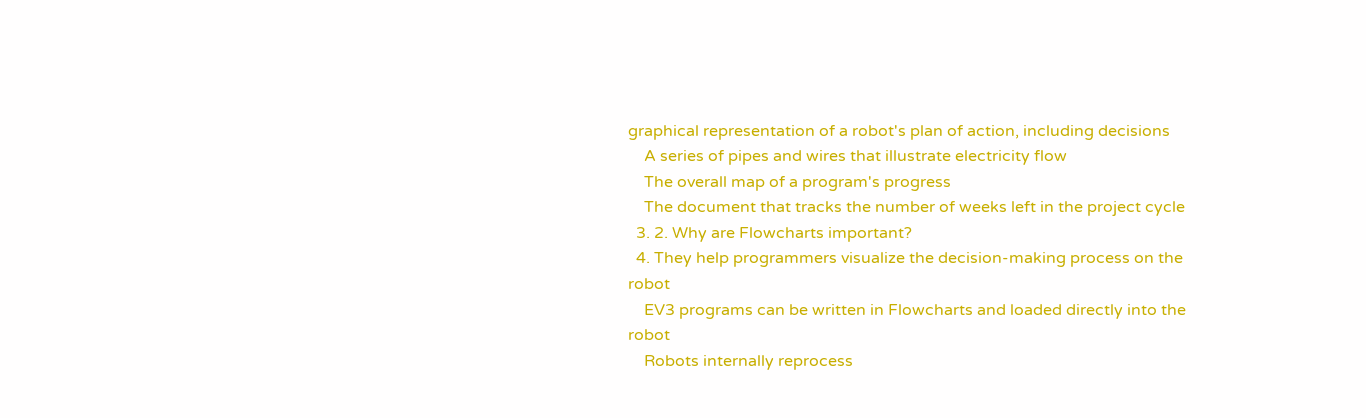graphical representation of a robot's plan of action, including decisions
    A series of pipes and wires that illustrate electricity flow
    The overall map of a program's progress
    The document that tracks the number of weeks left in the project cycle
  3. 2. Why are Flowcharts important?
  4. They help programmers visualize the decision-making process on the robot
    EV3 programs can be written in Flowcharts and loaded directly into the robot
    Robots internally reprocess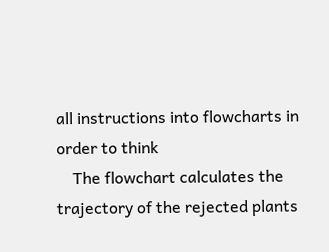all instructions into flowcharts in order to think
    The flowchart calculates the trajectory of the rejected plants